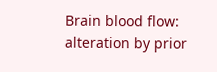Brain blood flow: alteration by prior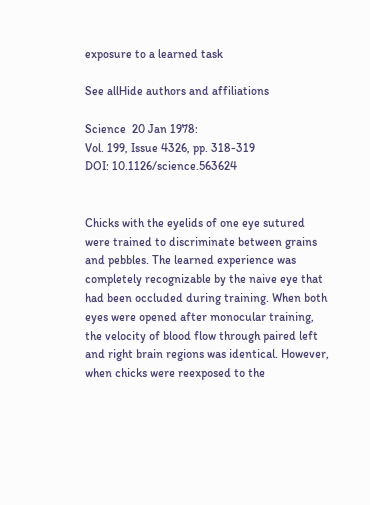exposure to a learned task

See allHide authors and affiliations

Science  20 Jan 1978:
Vol. 199, Issue 4326, pp. 318-319
DOI: 10.1126/science.563624


Chicks with the eyelids of one eye sutured were trained to discriminate between grains and pebbles. The learned experience was completely recognizable by the naive eye that had been occluded during training. When both eyes were opened after monocular training, the velocity of blood flow through paired left and right brain regions was identical. However, when chicks were reexposed to the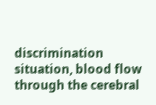discrimination situation, blood flow through the cerebral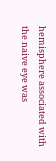hemisphere associated with the naive eye was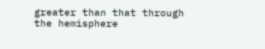greater than that through the hemisphere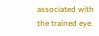associated with the trained eye.